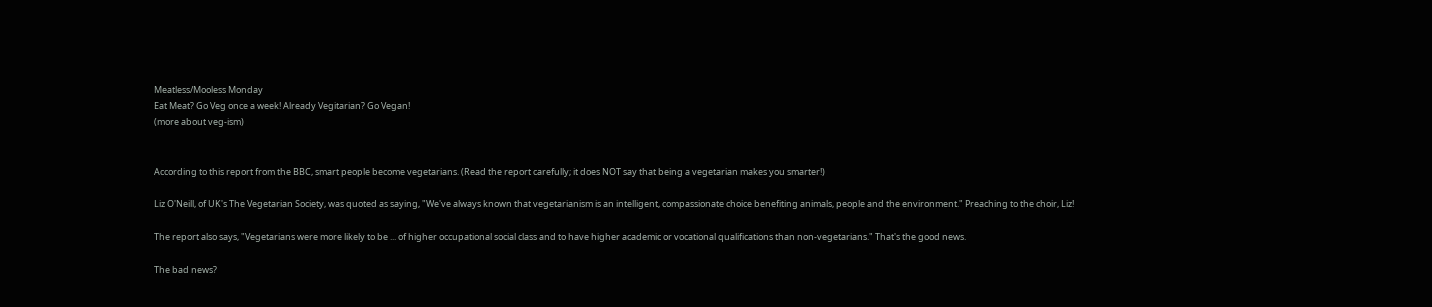Meatless/Mooless Monday
Eat Meat? Go Veg once a week! Already Vegitarian? Go Vegan!
(more about veg-ism)


According to this report from the BBC, smart people become vegetarians. (Read the report carefully; it does NOT say that being a vegetarian makes you smarter!)

Liz O'Neill, of UK's The Vegetarian Society, was quoted as saying, "We've always known that vegetarianism is an intelligent, compassionate choice benefiting animals, people and the environment." Preaching to the choir, Liz!

The report also says, "Vegetarians were more likely to be ... of higher occupational social class and to have higher academic or vocational qualifications than non-vegetarians." That's the good news.

The bad news?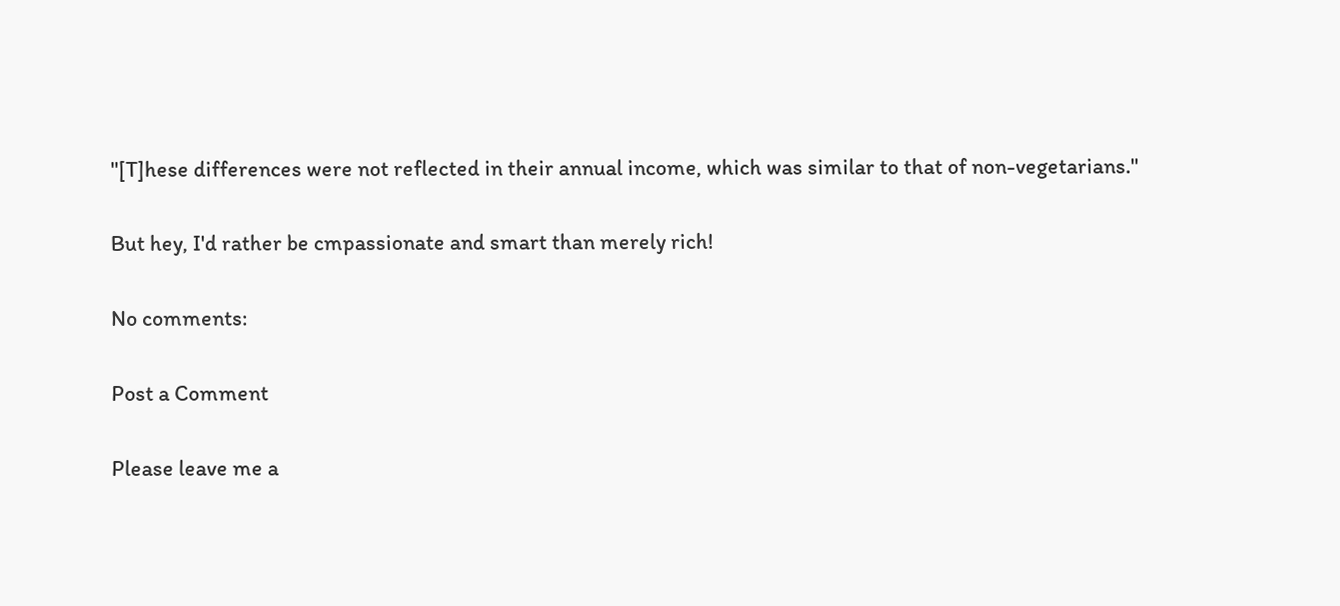"[T]hese differences were not reflected in their annual income, which was similar to that of non-vegetarians."

But hey, I'd rather be cmpassionate and smart than merely rich!

No comments:

Post a Comment

Please leave me a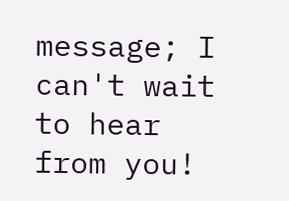message; I can't wait to hear from you!